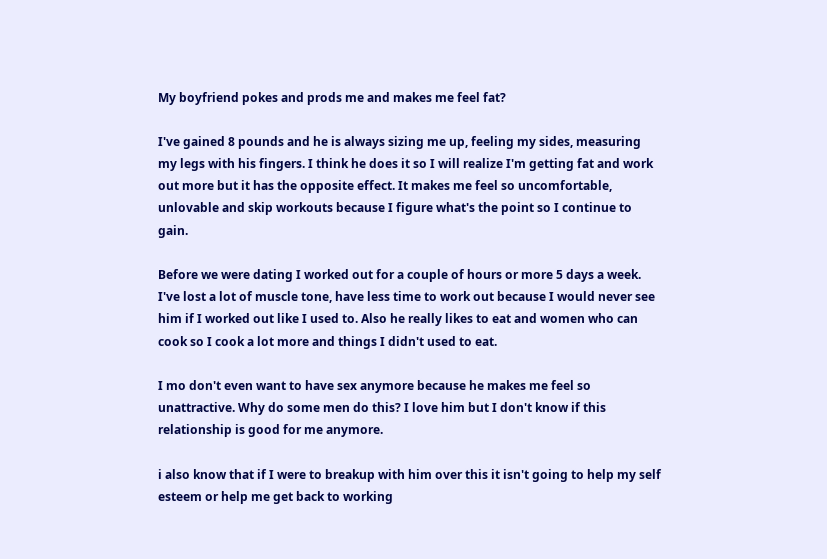My boyfriend pokes and prods me and makes me feel fat?

I've gained 8 pounds and he is always sizing me up, feeling my sides, measuring my legs with his fingers. I think he does it so I will realize I'm getting fat and work out more but it has the opposite effect. It makes me feel so uncomfortable, unlovable and skip workouts because I figure what's the point so I continue to gain.

Before we were dating I worked out for a couple of hours or more 5 days a week. I've lost a lot of muscle tone, have less time to work out because I would never see him if I worked out like I used to. Also he really likes to eat and women who can cook so I cook a lot more and things I didn't used to eat.

I mo don't even want to have sex anymore because he makes me feel so unattractive. Why do some men do this? I love him but I don't know if this relationship is good for me anymore.

i also know that if I were to breakup with him over this it isn't going to help my self esteem or help me get back to working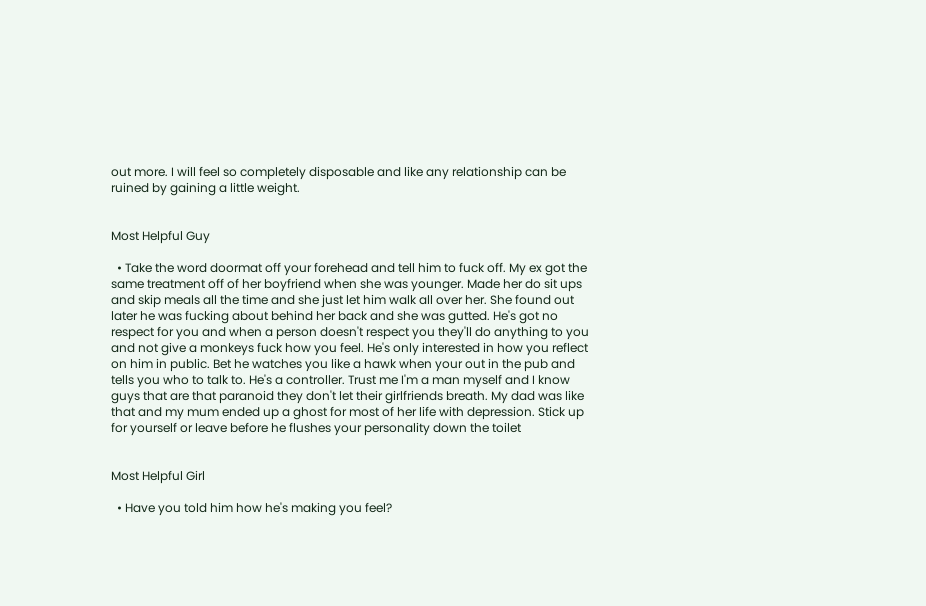out more. I will feel so completely disposable and like any relationship can be ruined by gaining a little weight.


Most Helpful Guy

  • Take the word doormat off your forehead and tell him to fuck off. My ex got the same treatment off of her boyfriend when she was younger. Made her do sit ups and skip meals all the time and she just let him walk all over her. She found out later he was fucking about behind her back and she was gutted. He's got no respect for you and when a person doesn't respect you they'll do anything to you and not give a monkeys fuck how you feel. He's only interested in how you reflect on him in public. Bet he watches you like a hawk when your out in the pub and tells you who to talk to. He's a controller. Trust me I'm a man myself and I know guys that are that paranoid they don't let their girlfriends breath. My dad was like that and my mum ended up a ghost for most of her life with depression. Stick up for yourself or leave before he flushes your personality down the toilet


Most Helpful Girl

  • Have you told him how he's making you feel?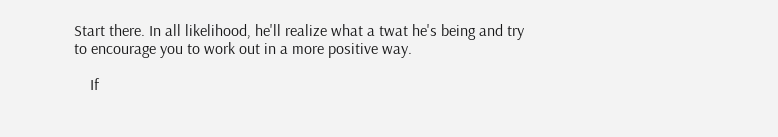Start there. In all likelihood, he'll realize what a twat he's being and try to encourage you to work out in a more positive way.

    If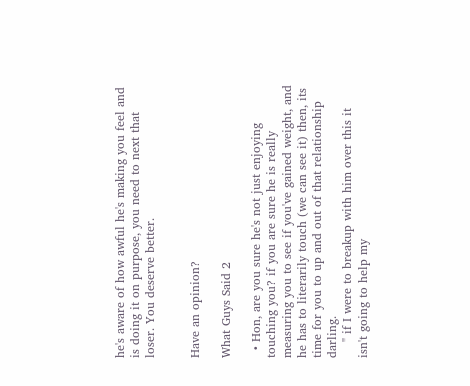he's aware of how awful he's making you feel and is doing it on purpose, you need to next that loser. You deserve better.


Have an opinion?

What Guys Said 2

  • Hon, are you sure he's not just enjoying touching you? if you are sure he is really measuring you to see if you've gained weight, and he has to literarily touch (we can see it) then, its time for you to up and out of that relationship darling.
    " if I were to breakup with him over this it isn't going to help my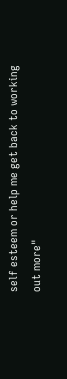self esteem or help me get back to working out more"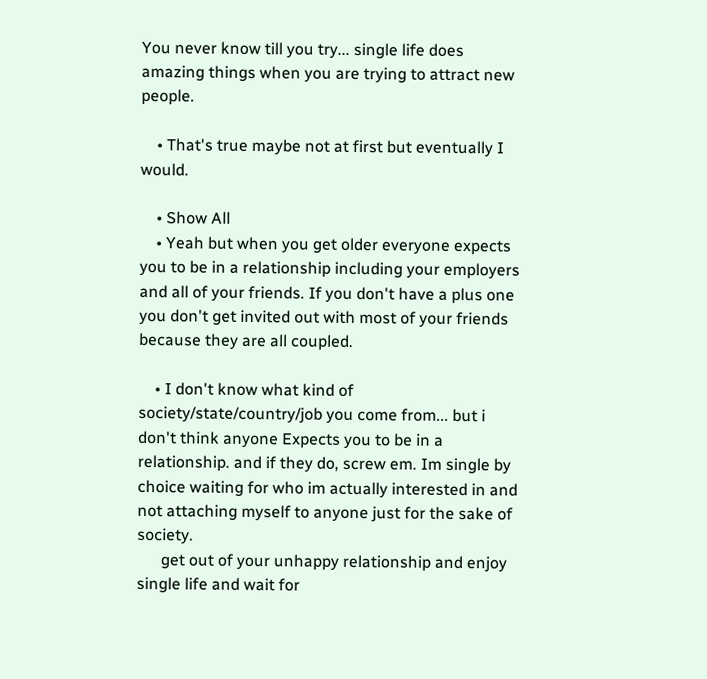You never know till you try... single life does amazing things when you are trying to attract new people.

    • That's true maybe not at first but eventually I would.

    • Show All
    • Yeah but when you get older everyone expects you to be in a relationship including your employers and all of your friends. If you don't have a plus one you don't get invited out with most of your friends because they are all coupled.

    • I don't know what kind of society/state/country/job you come from... but i don't think anyone Expects you to be in a relationship. and if they do, screw em. Im single by choice waiting for who im actually interested in and not attaching myself to anyone just for the sake of society.
      get out of your unhappy relationship and enjoy single life and wait for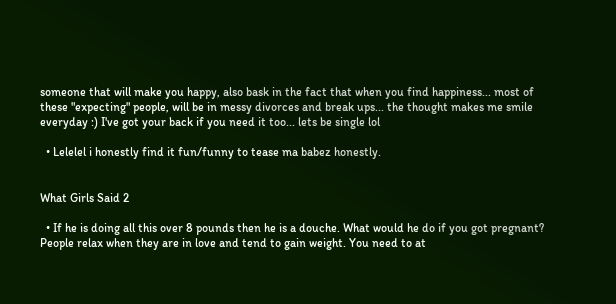someone that will make you happy, also bask in the fact that when you find happiness... most of these "expecting" people, will be in messy divorces and break ups... the thought makes me smile everyday :) I've got your back if you need it too... lets be single lol

  • Lelelel i honestly find it fun/funny to tease ma babez honestly.


What Girls Said 2

  • If he is doing all this over 8 pounds then he is a douche. What would he do if you got pregnant? People relax when they are in love and tend to gain weight. You need to at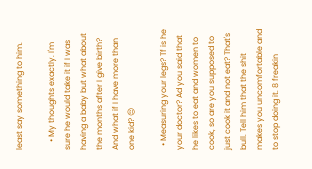least say something to him.

    • My thoughts exactly. I'm sure he would take it if I was having a baby but what about the months after I give birth? And what if I have more than one kid? 😔

  • Measuring your legs? Tf is he your doctor? Ad you said that he likes to eat and women to cook, so are you supposed to just cook it and not eat? That's bull. Tell him that the shit makes you uncomfortable and to stop doing it. 8 freakin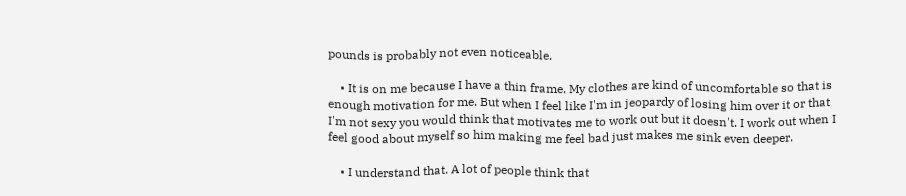pounds is probably not even noticeable.

    • It is on me because I have a thin frame. My clothes are kind of uncomfortable so that is enough motivation for me. But when I feel like I'm in jeopardy of losing him over it or that I'm not sexy you would think that motivates me to work out but it doesn't. I work out when I feel good about myself so him making me feel bad just makes me sink even deeper.

    • I understand that. A lot of people think that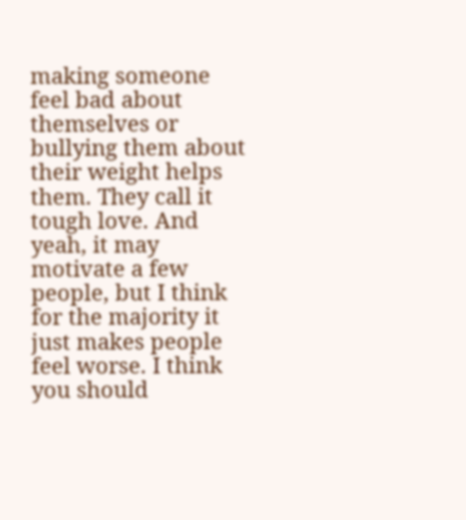making someone feel bad about themselves or bullying them about their weight helps them. They call it tough love. And yeah, it may motivate a few people, but I think for the majority it just makes people feel worse. I think you should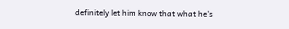definitely let him know that what he's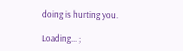doing is hurting you.

Loading... ;